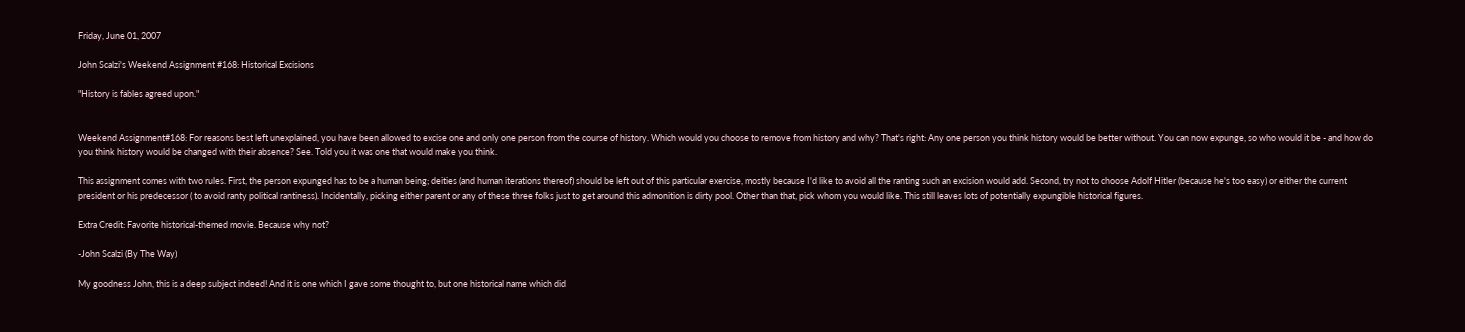Friday, June 01, 2007

John Scalzi's Weekend Assignment #168: Historical Excisions

"History is fables agreed upon."


Weekend Assignment#168: For reasons best left unexplained, you have been allowed to excise one and only one person from the course of history. Which would you choose to remove from history and why? That's right: Any one person you think history would be better without. You can now expunge, so who would it be - and how do you think history would be changed with their absence? See. Told you it was one that would make you think.

This assignment comes with two rules. First, the person expunged has to be a human being; deities (and human iterations thereof) should be left out of this particular exercise, mostly because I'd like to avoid all the ranting such an excision would add. Second, try not to choose Adolf Hitler (because he's too easy) or either the current president or his predecessor ( to avoid ranty political rantiness). Incidentally, picking either parent or any of these three folks just to get around this admonition is dirty pool. Other than that, pick whom you would like. This still leaves lots of potentially expungible historical figures.

Extra Credit: Favorite historical-themed movie. Because why not?

-John Scalzi (By The Way)

My goodness John, this is a deep subject indeed! And it is one which I gave some thought to, but one historical name which did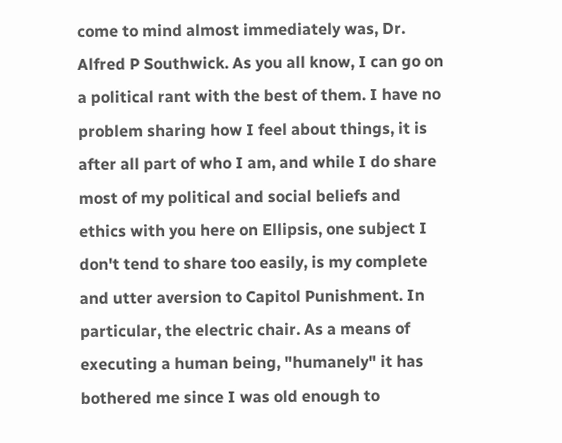come to mind almost immediately was, Dr. Alfred P Southwick. As you all know, I can go on a political rant with the best of them. I have no problem sharing how I feel about things, it is after all part of who I am, and while I do share most of my political and social beliefs and ethics with you here on Ellipsis, one subject I don't tend to share too easily, is my complete and utter aversion to Capitol Punishment. In particular, the electric chair. As a means of executing a human being, "humanely" it has bothered me since I was old enough to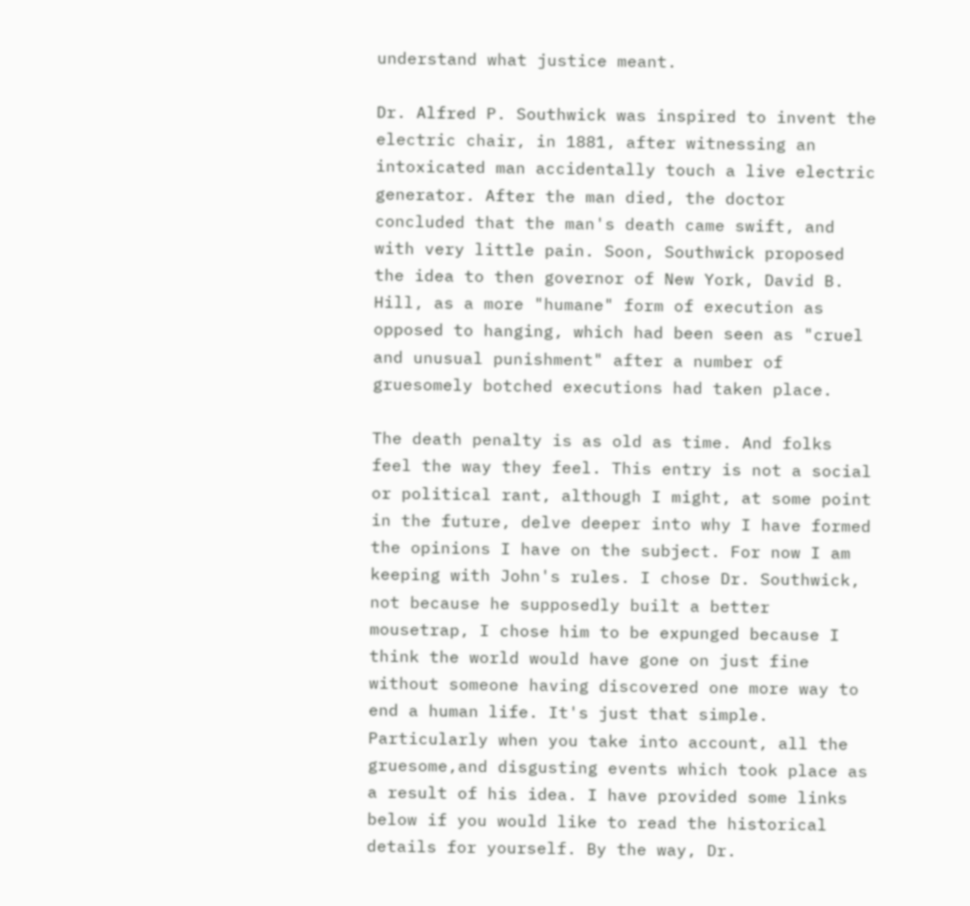understand what justice meant.

Dr. Alfred P. Southwick was inspired to invent the electric chair, in 1881, after witnessing an intoxicated man accidentally touch a live electric generator. After the man died, the doctor concluded that the man's death came swift, and with very little pain. Soon, Southwick proposed the idea to then governor of New York, David B. Hill, as a more "humane" form of execution as opposed to hanging, which had been seen as "cruel and unusual punishment" after a number of gruesomely botched executions had taken place.

The death penalty is as old as time. And folks feel the way they feel. This entry is not a social or political rant, although I might, at some point in the future, delve deeper into why I have formed the opinions I have on the subject. For now I am keeping with John's rules. I chose Dr. Southwick, not because he supposedly built a better mousetrap, I chose him to be expunged because I think the world would have gone on just fine without someone having discovered one more way to end a human life. It's just that simple. Particularly when you take into account, all the gruesome,and disgusting events which took place as a result of his idea. I have provided some links below if you would like to read the historical details for yourself. By the way, Dr.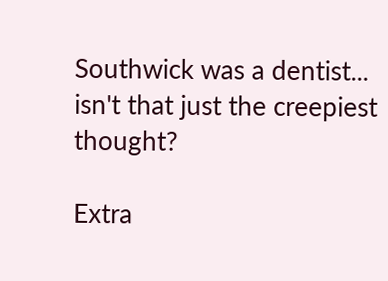Southwick was a dentist... isn't that just the creepiest thought?

Extra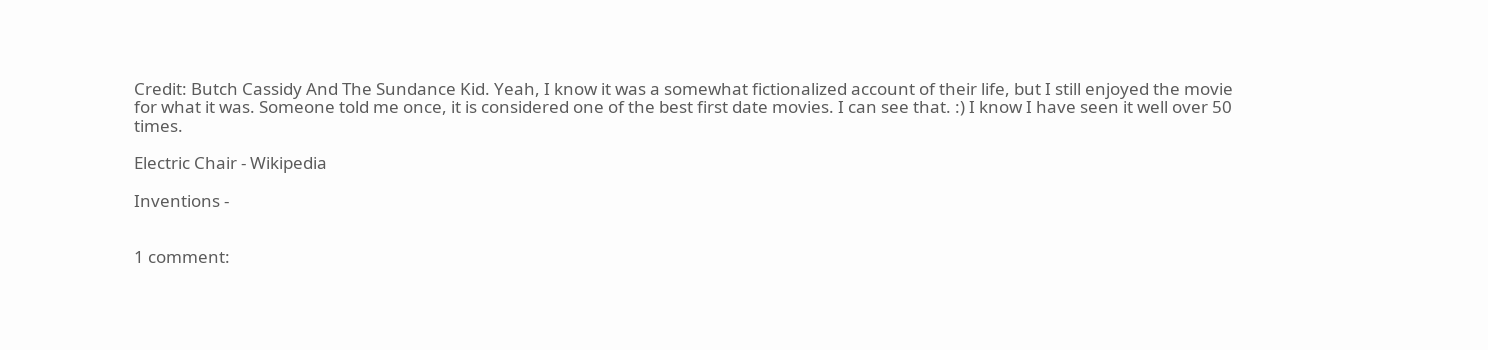Credit: Butch Cassidy And The Sundance Kid. Yeah, I know it was a somewhat fictionalized account of their life, but I still enjoyed the movie for what it was. Someone told me once, it is considered one of the best first date movies. I can see that. :) I know I have seen it well over 50 times.

Electric Chair - Wikipedia

Inventions -


1 comment: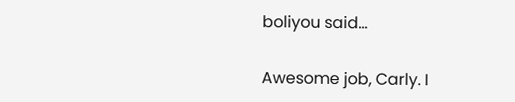boliyou said...

Awesome job, Carly. I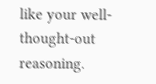like your well-thought-out reasoning.